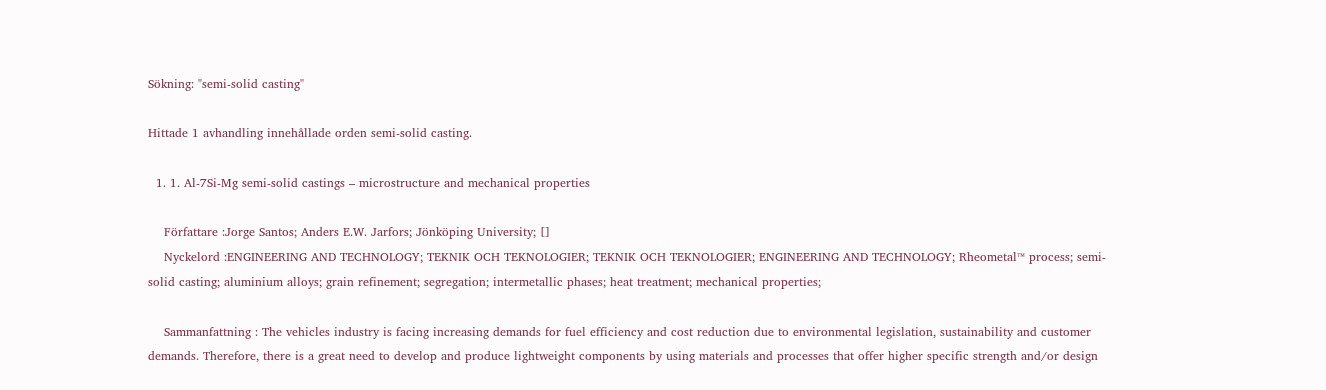Sökning: "semi‐solid casting"

Hittade 1 avhandling innehållade orden semi‐solid casting.

  1. 1. Al-7Si-Mg semi-solid castings – microstructure and mechanical properties

    Författare :Jorge Santos; Anders E.W. Jarfors; Jönköping University; []
    Nyckelord :ENGINEERING AND TECHNOLOGY; TEKNIK OCH TEKNOLOGIER; TEKNIK OCH TEKNOLOGIER; ENGINEERING AND TECHNOLOGY; Rheometal™ process; semi‐solid casting; aluminium alloys; grain refinement; segregation; intermetallic phases; heat treatment; mechanical properties;

    Sammanfattning : The vehicles industry is facing increasing demands for fuel efficiency and cost reduction due to environmental legislation, sustainability and customer demands. Therefore, there is a great need to develop and produce lightweight components by using materials and processes that offer higher specific strength and/or design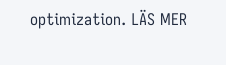optimization. LÄS MER